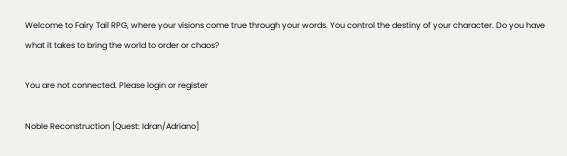Welcome to Fairy Tail RPG, where your visions come true through your words. You control the destiny of your character. Do you have what it takes to bring the world to order or chaos?

You are not connected. Please login or register

Noble Reconstruction [Quest: Idran/Adriano]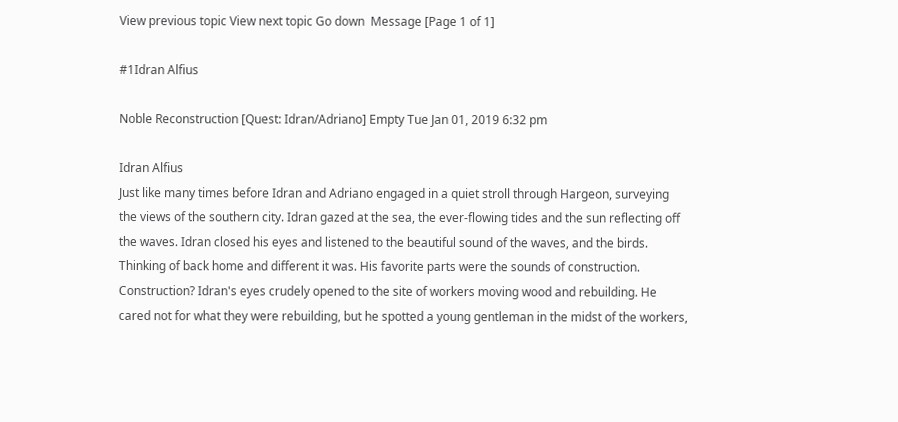View previous topic View next topic Go down  Message [Page 1 of 1]

#1Idran Alfius

Noble Reconstruction [Quest: Idran/Adriano] Empty Tue Jan 01, 2019 6:32 pm

Idran Alfius
Just like many times before Idran and Adriano engaged in a quiet stroll through Hargeon, surveying the views of the southern city. Idran gazed at the sea, the ever-flowing tides and the sun reflecting off the waves. Idran closed his eyes and listened to the beautiful sound of the waves, and the birds. Thinking of back home and different it was. His favorite parts were the sounds of construction. Construction? Idran's eyes crudely opened to the site of workers moving wood and rebuilding. He cared not for what they were rebuilding, but he spotted a young gentleman in the midst of the workers,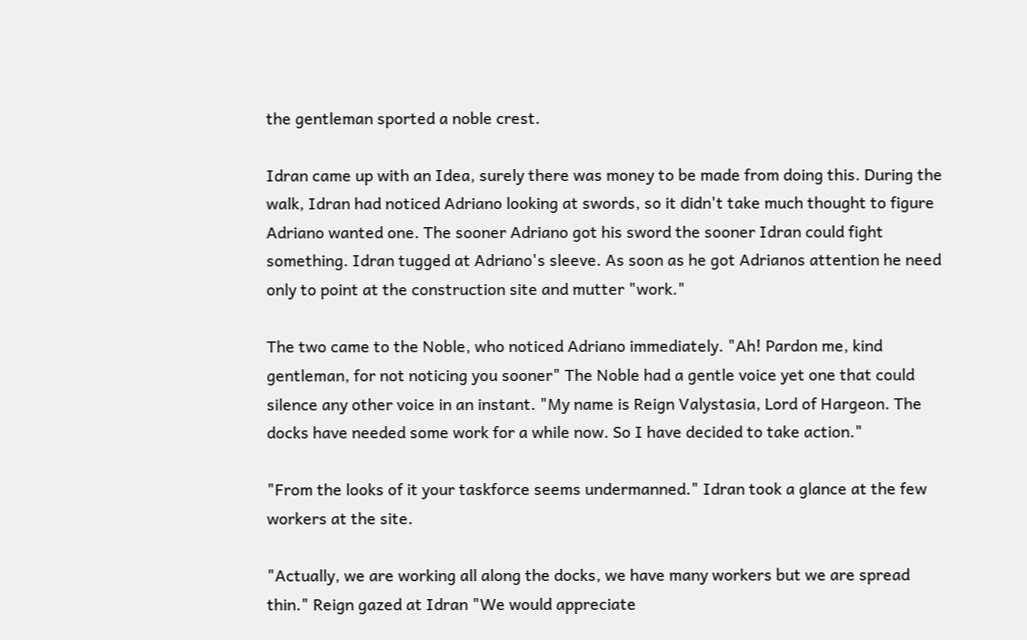the gentleman sported a noble crest.

Idran came up with an Idea, surely there was money to be made from doing this. During the walk, Idran had noticed Adriano looking at swords, so it didn't take much thought to figure Adriano wanted one. The sooner Adriano got his sword the sooner Idran could fight something. Idran tugged at Adriano's sleeve. As soon as he got Adrianos attention he need only to point at the construction site and mutter "work."

The two came to the Noble, who noticed Adriano immediately. "Ah! Pardon me, kind gentleman, for not noticing you sooner" The Noble had a gentle voice yet one that could silence any other voice in an instant. "My name is Reign Valystasia, Lord of Hargeon. The docks have needed some work for a while now. So I have decided to take action."

"From the looks of it your taskforce seems undermanned." Idran took a glance at the few workers at the site.

"Actually, we are working all along the docks, we have many workers but we are spread thin." Reign gazed at Idran "We would appreciate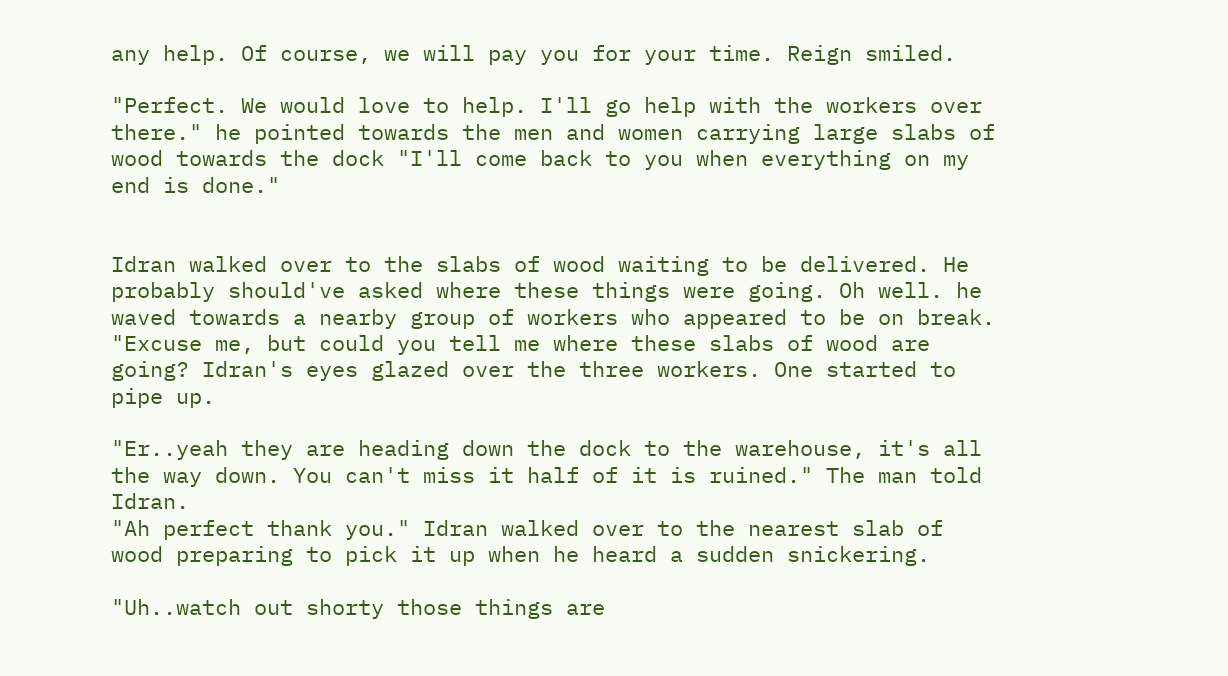any help. Of course, we will pay you for your time. Reign smiled.

"Perfect. We would love to help. I'll go help with the workers over there." he pointed towards the men and women carrying large slabs of wood towards the dock "I'll come back to you when everything on my end is done."


Idran walked over to the slabs of wood waiting to be delivered. He probably should've asked where these things were going. Oh well. he waved towards a nearby group of workers who appeared to be on break. "Excuse me, but could you tell me where these slabs of wood are going? Idran's eyes glazed over the three workers. One started to pipe up.

"Er..yeah they are heading down the dock to the warehouse, it's all the way down. You can't miss it half of it is ruined." The man told Idran.
"Ah perfect thank you." Idran walked over to the nearest slab of wood preparing to pick it up when he heard a sudden snickering.

"Uh..watch out shorty those things are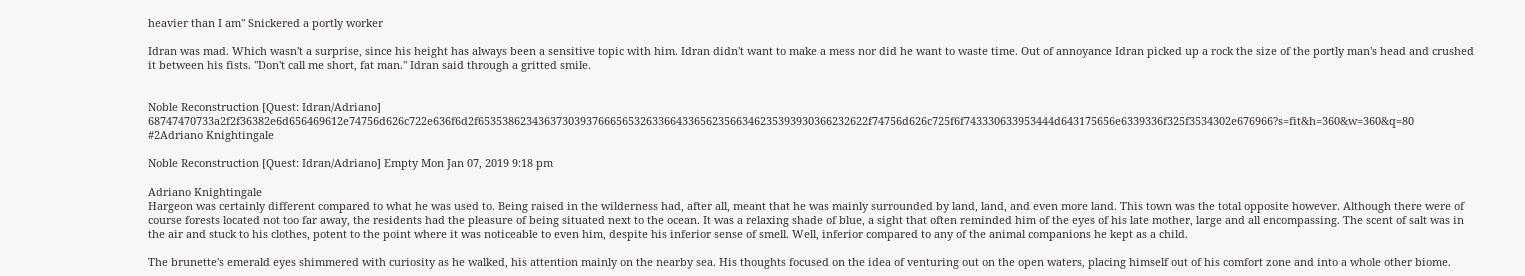heavier than I am" Snickered a portly worker

Idran was mad. Which wasn't a surprise, since his height has always been a sensitive topic with him. Idran didn't want to make a mess nor did he want to waste time. Out of annoyance Idran picked up a rock the size of the portly man's head and crushed it between his fists. "Don't call me short, fat man." Idran said through a gritted smile.


Noble Reconstruction [Quest: Idran/Adriano] 68747470733a2f2f36382e6d656469612e74756d626c722e636f6d2f65353862343637303937666565326336643365623566346235393930366232622f74756d626c725f6f743330633953444d643175656e6339336f325f3534302e676966?s=fit&h=360&w=360&q=80
#2Adriano Knightingale

Noble Reconstruction [Quest: Idran/Adriano] Empty Mon Jan 07, 2019 9:18 pm

Adriano Knightingale
Hargeon was certainly different compared to what he was used to. Being raised in the wilderness had, after all, meant that he was mainly surrounded by land, land, and even more land. This town was the total opposite however. Although there were of course forests located not too far away, the residents had the pleasure of being situated next to the ocean. It was a relaxing shade of blue, a sight that often reminded him of the eyes of his late mother, large and all encompassing. The scent of salt was in the air and stuck to his clothes, potent to the point where it was noticeable to even him, despite his inferior sense of smell. Well, inferior compared to any of the animal companions he kept as a child.

The brunette's emerald eyes shimmered with curiosity as he walked, his attention mainly on the nearby sea. His thoughts focused on the idea of venturing out on the open waters, placing himself out of his comfort zone and into a whole other biome.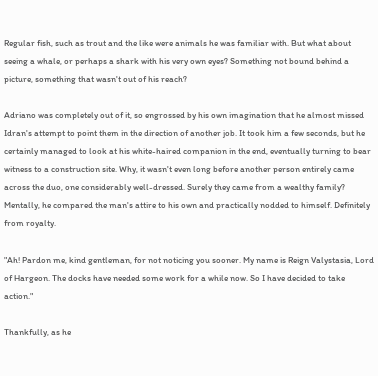Regular fish, such as trout and the like were animals he was familiar with. But what about seeing a whale, or perhaps a shark with his very own eyes? Something not bound behind a picture, something that wasn't out of his reach?

Adriano was completely out of it, so engrossed by his own imagination that he almost missed Idran's attempt to point them in the direction of another job. It took him a few seconds, but he certainly managed to look at his white-haired companion in the end, eventually turning to bear witness to a construction site. Why, it wasn't even long before another person entirely came across the duo, one considerably well-dressed. Surely they came from a wealthy family? Mentally, he compared the man's attire to his own and practically nodded to himself. Definitely from royalty.

"Ah! Pardon me, kind gentleman, for not noticing you sooner. My name is Reign Valystasia, Lord of Hargeon. The docks have needed some work for a while now. So I have decided to take action."

Thankfully, as he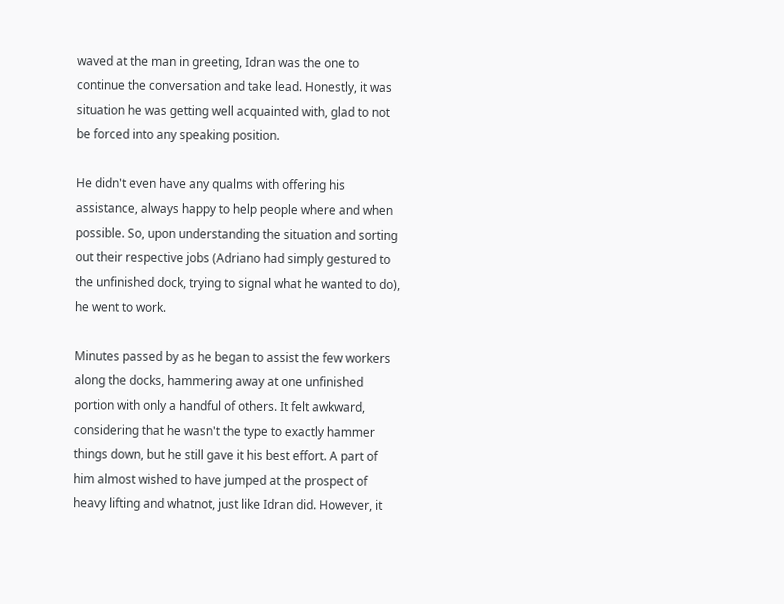waved at the man in greeting, Idran was the one to continue the conversation and take lead. Honestly, it was situation he was getting well acquainted with, glad to not be forced into any speaking position.

He didn't even have any qualms with offering his assistance, always happy to help people where and when possible. So, upon understanding the situation and sorting out their respective jobs (Adriano had simply gestured to the unfinished dock, trying to signal what he wanted to do), he went to work.

Minutes passed by as he began to assist the few workers along the docks, hammering away at one unfinished portion with only a handful of others. It felt awkward, considering that he wasn't the type to exactly hammer things down, but he still gave it his best effort. A part of him almost wished to have jumped at the prospect of heavy lifting and whatnot, just like Idran did. However, it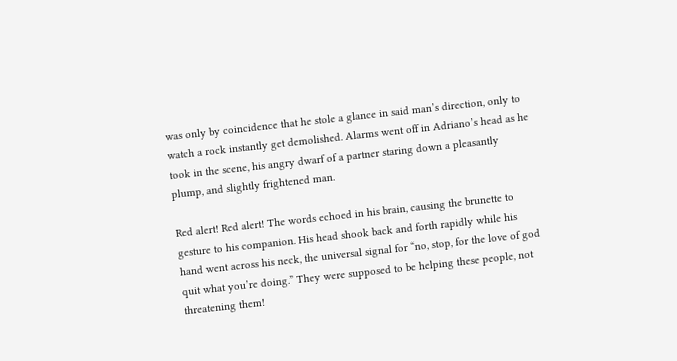was only by coincidence that he stole a glance in said man’s direction, only to watch a rock instantly get demolished. Alarms went off in Adriano’s head as he took in the scene, his angry dwarf of a partner staring down a pleasantly plump, and slightly frightened man.

Red alert! Red alert! The words echoed in his brain, causing the brunette to gesture to his companion. His head shook back and forth rapidly while his hand went across his neck, the universal signal for “no, stop, for the love of god quit what you’re doing.” They were supposed to be helping these people, not threatening them!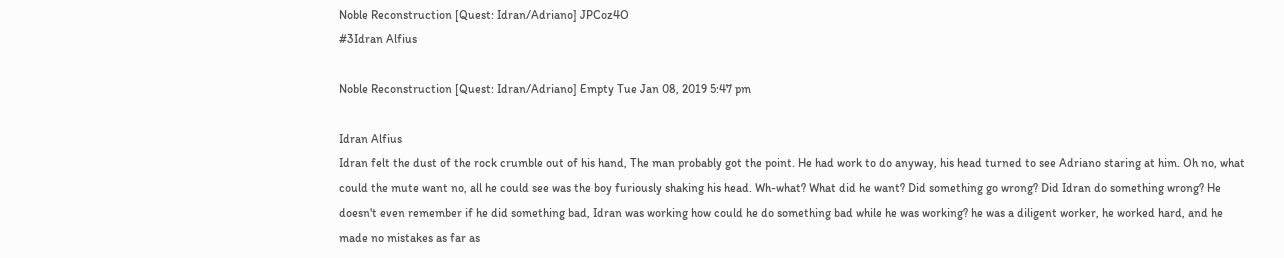Noble Reconstruction [Quest: Idran/Adriano] JPCoz4O
#3Idran Alfius

Noble Reconstruction [Quest: Idran/Adriano] Empty Tue Jan 08, 2019 5:47 pm

Idran Alfius
Idran felt the dust of the rock crumble out of his hand, The man probably got the point. He had work to do anyway, his head turned to see Adriano staring at him. Oh no, what could the mute want no, all he could see was the boy furiously shaking his head. Wh-what? What did he want? Did something go wrong? Did Idran do something wrong? He doesn't even remember if he did something bad, Idran was working how could he do something bad while he was working? he was a diligent worker, he worked hard, and he made no mistakes as far as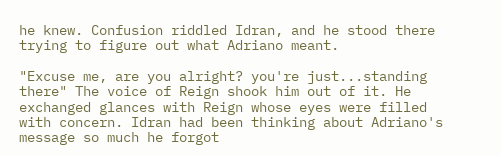he knew. Confusion riddled Idran, and he stood there trying to figure out what Adriano meant.

"Excuse me, are you alright? you're just...standing there" The voice of Reign shook him out of it. He exchanged glances with Reign whose eyes were filled with concern. Idran had been thinking about Adriano's message so much he forgot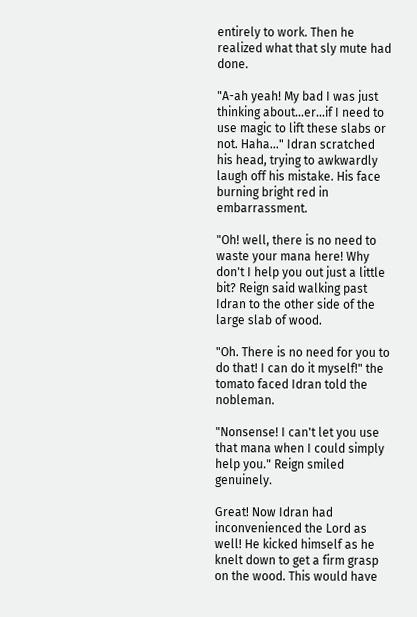entirely to work. Then he realized what that sly mute had done.

"A-ah yeah! My bad I was just thinking about...er...if I need to use magic to lift these slabs or not. Haha..." Idran scratched his head, trying to awkwardly laugh off his mistake. His face burning bright red in embarrassment.

"Oh! well, there is no need to waste your mana here! Why don't I help you out just a little bit? Reign said walking past Idran to the other side of the large slab of wood.

"Oh. There is no need for you to do that! I can do it myself!" the tomato faced Idran told the nobleman.

"Nonsense! I can't let you use that mana when I could simply help you." Reign smiled genuinely.

Great! Now Idran had inconvenienced the Lord as well! He kicked himself as he knelt down to get a firm grasp on the wood. This would have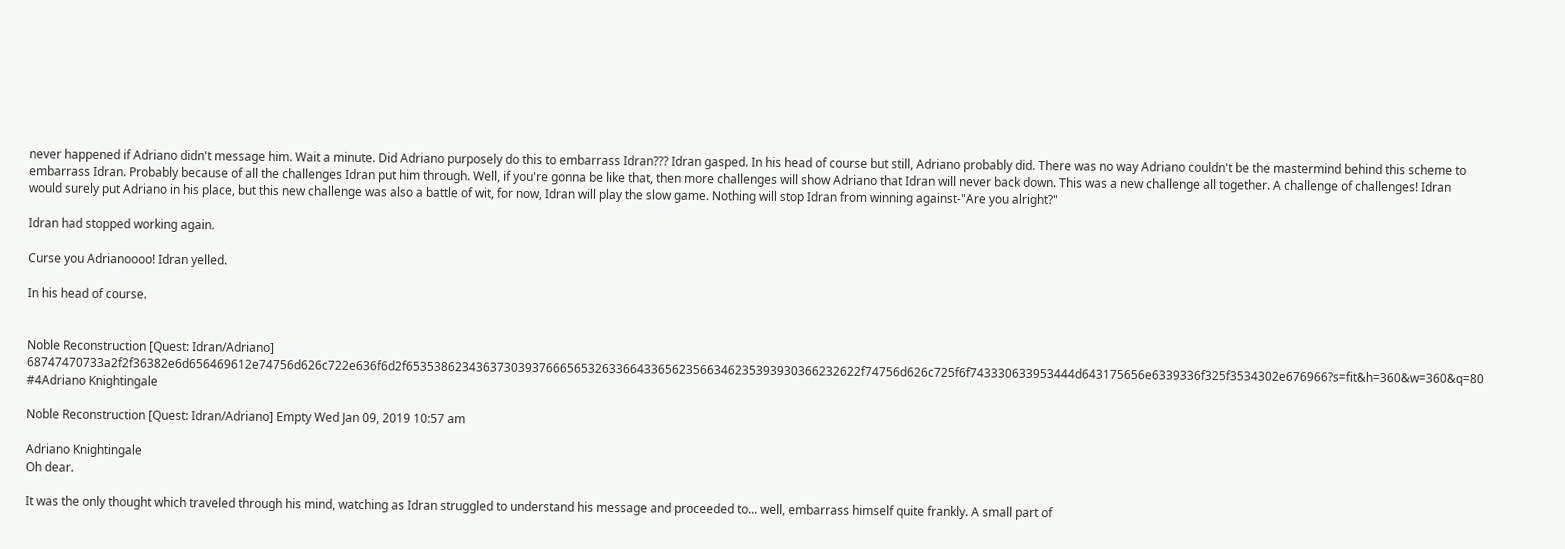never happened if Adriano didn't message him. Wait a minute. Did Adriano purposely do this to embarrass Idran??? Idran gasped. In his head of course but still, Adriano probably did. There was no way Adriano couldn't be the mastermind behind this scheme to embarrass Idran. Probably because of all the challenges Idran put him through. Well, if you're gonna be like that, then more challenges will show Adriano that Idran will never back down. This was a new challenge all together. A challenge of challenges! Idran would surely put Adriano in his place, but this new challenge was also a battle of wit, for now, Idran will play the slow game. Nothing will stop Idran from winning against-"Are you alright?"

Idran had stopped working again.

Curse you Adrianoooo! Idran yelled.

In his head of course.


Noble Reconstruction [Quest: Idran/Adriano] 68747470733a2f2f36382e6d656469612e74756d626c722e636f6d2f65353862343637303937666565326336643365623566346235393930366232622f74756d626c725f6f743330633953444d643175656e6339336f325f3534302e676966?s=fit&h=360&w=360&q=80
#4Adriano Knightingale

Noble Reconstruction [Quest: Idran/Adriano] Empty Wed Jan 09, 2019 10:57 am

Adriano Knightingale
Oh dear.

It was the only thought which traveled through his mind, watching as Idran struggled to understand his message and proceeded to... well, embarrass himself quite frankly. A small part of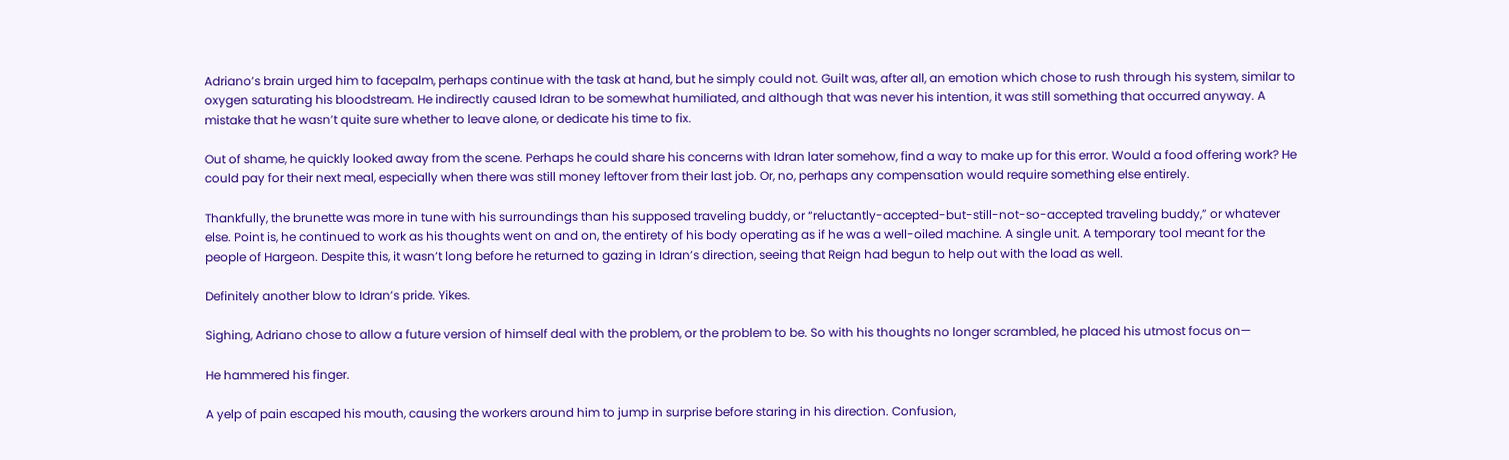Adriano’s brain urged him to facepalm, perhaps continue with the task at hand, but he simply could not. Guilt was, after all, an emotion which chose to rush through his system, similar to oxygen saturating his bloodstream. He indirectly caused Idran to be somewhat humiliated, and although that was never his intention, it was still something that occurred anyway. A mistake that he wasn’t quite sure whether to leave alone, or dedicate his time to fix.

Out of shame, he quickly looked away from the scene. Perhaps he could share his concerns with Idran later somehow, find a way to make up for this error. Would a food offering work? He could pay for their next meal, especially when there was still money leftover from their last job. Or, no, perhaps any compensation would require something else entirely.

Thankfully, the brunette was more in tune with his surroundings than his supposed traveling buddy, or “reluctantly-accepted-but-still-not-so-accepted traveling buddy,” or whatever else. Point is, he continued to work as his thoughts went on and on, the entirety of his body operating as if he was a well-oiled machine. A single unit. A temporary tool meant for the people of Hargeon. Despite this, it wasn’t long before he returned to gazing in Idran’s direction, seeing that Reign had begun to help out with the load as well.

Definitely another blow to Idran’s pride. Yikes.

Sighing, Adriano chose to allow a future version of himself deal with the problem, or the problem to be. So with his thoughts no longer scrambled, he placed his utmost focus on—

He hammered his finger.

A yelp of pain escaped his mouth, causing the workers around him to jump in surprise before staring in his direction. Confusion,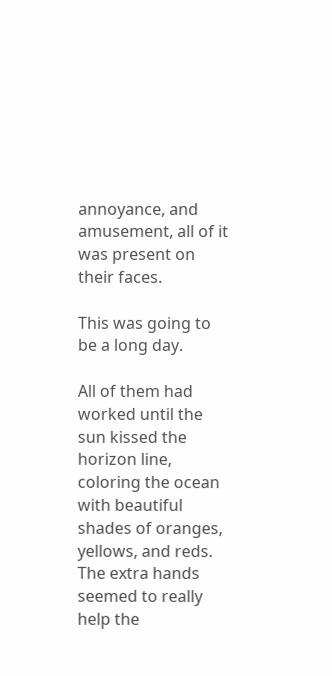annoyance, and amusement, all of it was present on their faces.

This was going to be a long day.

All of them had worked until the sun kissed the horizon line, coloring the ocean with beautiful shades of oranges, yellows, and reds. The extra hands seemed to really help the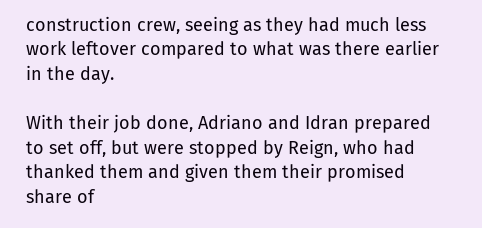construction crew, seeing as they had much less work leftover compared to what was there earlier in the day.

With their job done, Adriano and Idran prepared to set off, but were stopped by Reign, who had thanked them and given them their promised share of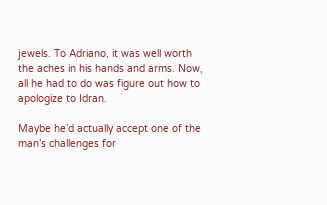jewels. To Adriano, it was well worth the aches in his hands and arms. Now, all he had to do was figure out how to apologize to Idran.

Maybe he’d actually accept one of the man’s challenges for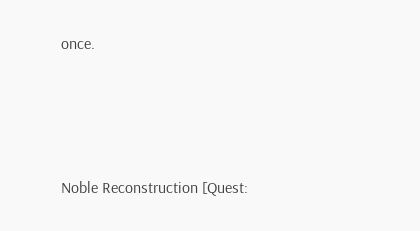once.




Noble Reconstruction [Quest: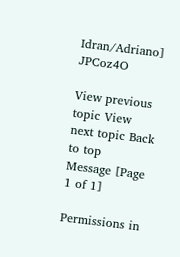Idran/Adriano] JPCoz4O

View previous topic View next topic Back to top  Message [Page 1 of 1]

Permissions in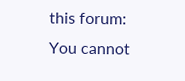this forum:
You cannot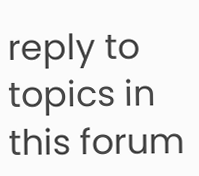reply to topics in this forum